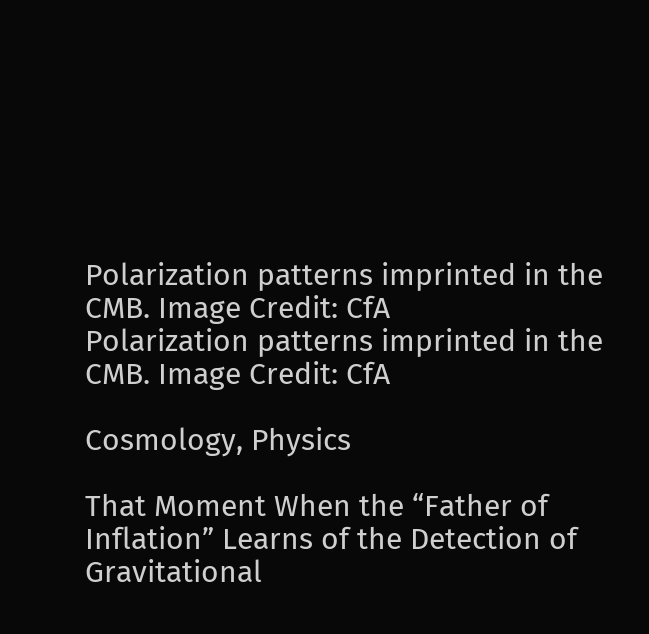Polarization patterns imprinted in the CMB. Image Credit: CfA
Polarization patterns imprinted in the CMB. Image Credit: CfA

Cosmology, Physics

That Moment When the “Father of Inflation” Learns of the Detection of Gravitational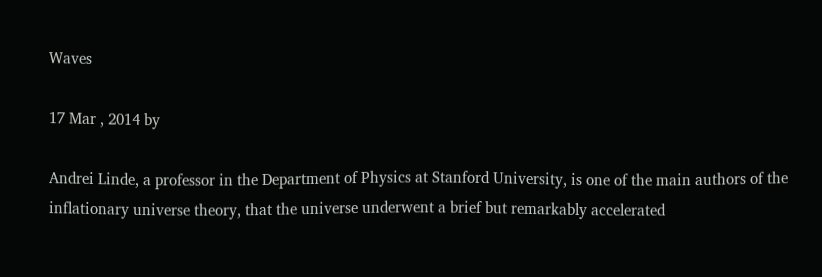Waves

17 Mar , 2014 by

Andrei Linde, a professor in the Department of Physics at Stanford University, is one of the main authors of the inflationary universe theory, that the universe underwent a brief but remarkably accelerated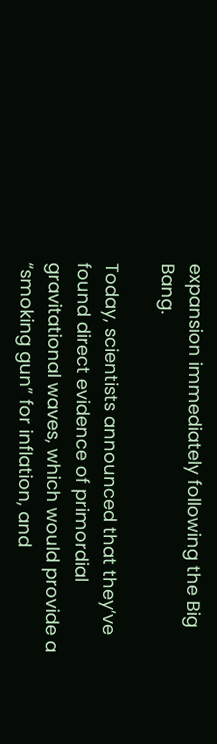expansion immediately following the Big Bang.

Today, scientists announced that they’ve found direct evidence of primordial gravitational waves, which would provide a “smoking gun” for inflation, and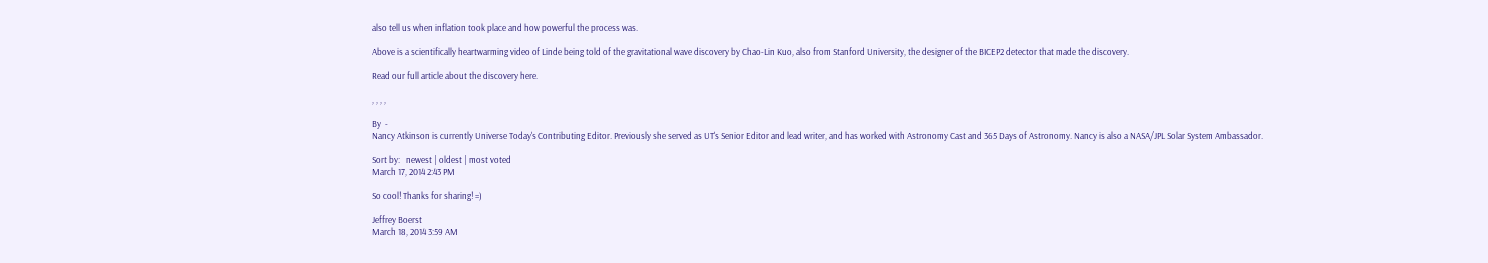also tell us when inflation took place and how powerful the process was.

Above is a scientifically heartwarming video of Linde being told of the gravitational wave discovery by Chao-Lin Kuo, also from Stanford University, the designer of the BICEP2 detector that made the discovery.

Read our full article about the discovery here.

, , , ,

By  -
Nancy Atkinson is currently Universe Today's Contributing Editor. Previously she served as UT's Senior Editor and lead writer, and has worked with Astronomy Cast and 365 Days of Astronomy. Nancy is also a NASA/JPL Solar System Ambassador.

Sort by:   newest | oldest | most voted
March 17, 2014 2:43 PM

So cool! Thanks for sharing! =)

Jeffrey Boerst
March 18, 2014 3:59 AM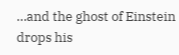…and the ghost of Einstein drops his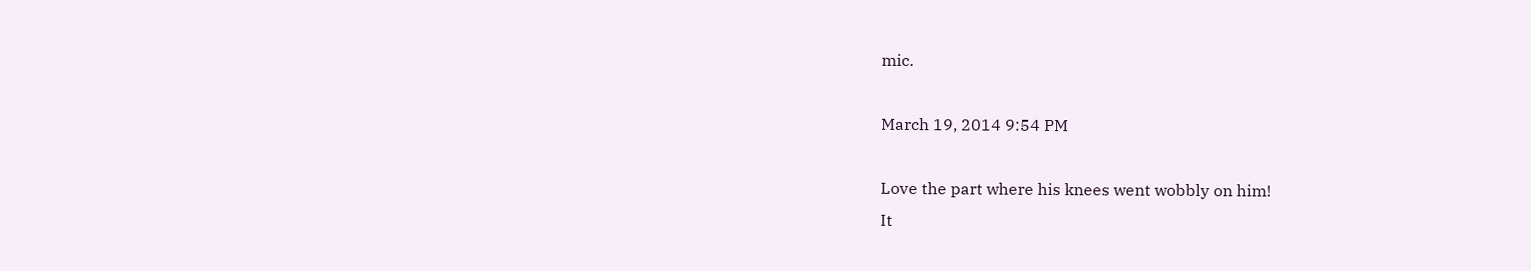mic.

March 19, 2014 9:54 PM

Love the part where his knees went wobbly on him!
It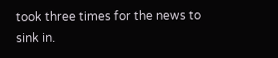took three times for the news to sink in.